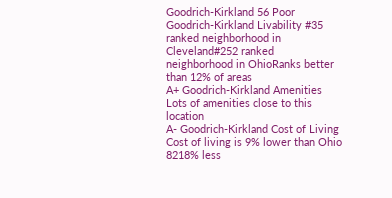Goodrich-Kirkland 56 Poor
Goodrich-Kirkland Livability #35 ranked neighborhood in Cleveland#252 ranked neighborhood in OhioRanks better than 12% of areas
A+ Goodrich-Kirkland Amenities Lots of amenities close to this location
A- Goodrich-Kirkland Cost of Living Cost of living is 9% lower than Ohio
8218% less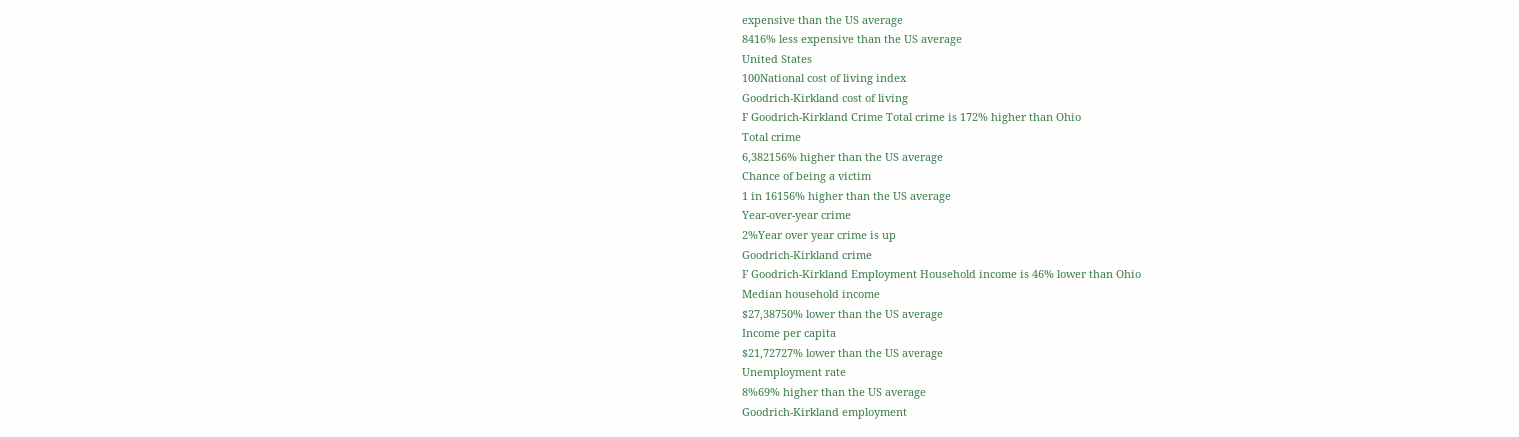expensive than the US average
8416% less expensive than the US average
United States
100National cost of living index
Goodrich-Kirkland cost of living
F Goodrich-Kirkland Crime Total crime is 172% higher than Ohio
Total crime
6,382156% higher than the US average
Chance of being a victim
1 in 16156% higher than the US average
Year-over-year crime
2%Year over year crime is up
Goodrich-Kirkland crime
F Goodrich-Kirkland Employment Household income is 46% lower than Ohio
Median household income
$27,38750% lower than the US average
Income per capita
$21,72727% lower than the US average
Unemployment rate
8%69% higher than the US average
Goodrich-Kirkland employment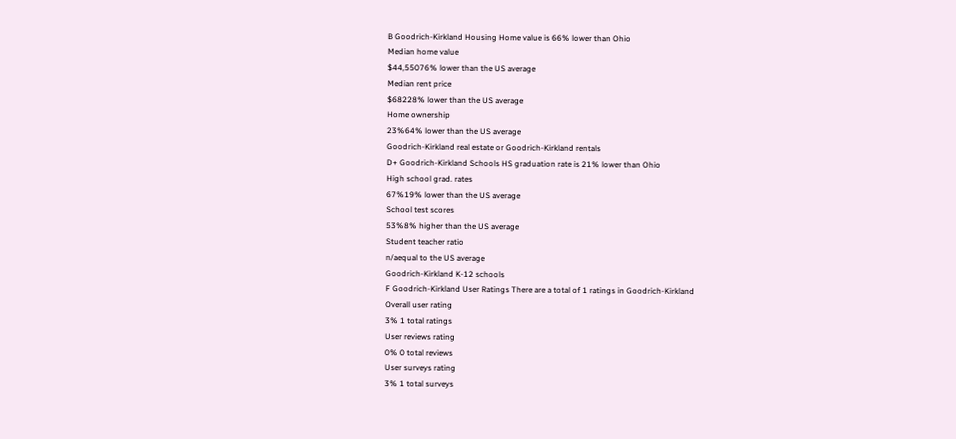B Goodrich-Kirkland Housing Home value is 66% lower than Ohio
Median home value
$44,55076% lower than the US average
Median rent price
$68228% lower than the US average
Home ownership
23%64% lower than the US average
Goodrich-Kirkland real estate or Goodrich-Kirkland rentals
D+ Goodrich-Kirkland Schools HS graduation rate is 21% lower than Ohio
High school grad. rates
67%19% lower than the US average
School test scores
53%8% higher than the US average
Student teacher ratio
n/aequal to the US average
Goodrich-Kirkland K-12 schools
F Goodrich-Kirkland User Ratings There are a total of 1 ratings in Goodrich-Kirkland
Overall user rating
3% 1 total ratings
User reviews rating
0% 0 total reviews
User surveys rating
3% 1 total surveys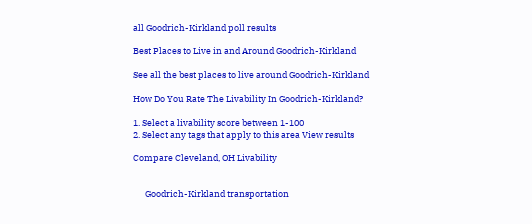all Goodrich-Kirkland poll results

Best Places to Live in and Around Goodrich-Kirkland

See all the best places to live around Goodrich-Kirkland

How Do You Rate The Livability In Goodrich-Kirkland?

1. Select a livability score between 1-100
2. Select any tags that apply to this area View results

Compare Cleveland, OH Livability


      Goodrich-Kirkland transportation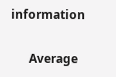information

      Average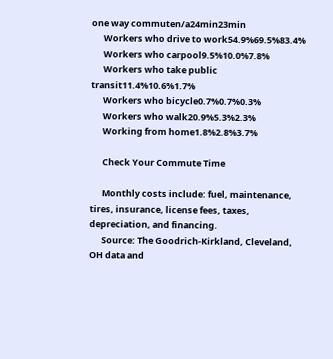one way commuten/a24min23min
      Workers who drive to work54.9%69.5%83.4%
      Workers who carpool9.5%10.0%7.8%
      Workers who take public transit11.4%10.6%1.7%
      Workers who bicycle0.7%0.7%0.3%
      Workers who walk20.9%5.3%2.3%
      Working from home1.8%2.8%3.7%

      Check Your Commute Time

      Monthly costs include: fuel, maintenance, tires, insurance, license fees, taxes, depreciation, and financing.
      Source: The Goodrich-Kirkland, Cleveland, OH data and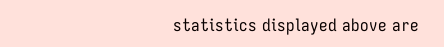statistics displayed above are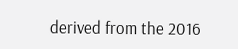derived from the 2016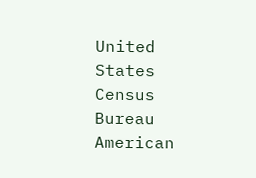United States Census Bureau American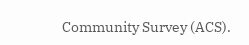Community Survey (ACS).